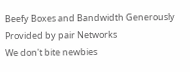Beefy Boxes and Bandwidth Generously Provided by pair Networks
We don't bite newbies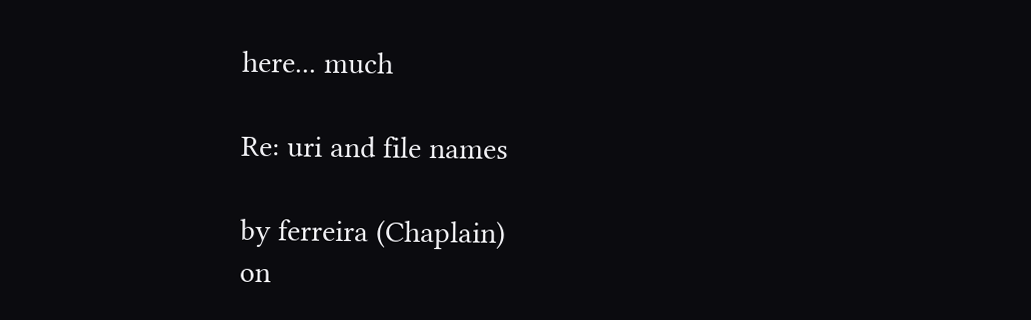here... much

Re: uri and file names

by ferreira (Chaplain)
on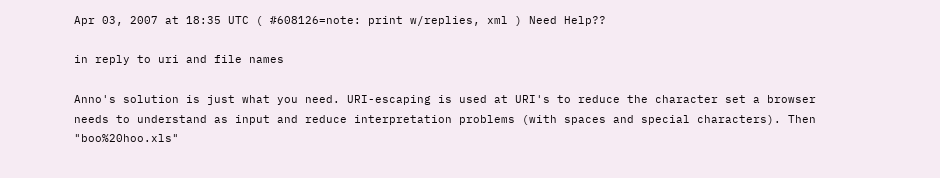Apr 03, 2007 at 18:35 UTC ( #608126=note: print w/replies, xml ) Need Help??

in reply to uri and file names

Anno's solution is just what you need. URI-escaping is used at URI's to reduce the character set a browser needs to understand as input and reduce interpretation problems (with spaces and special characters). Then "boo%20hoo.xls"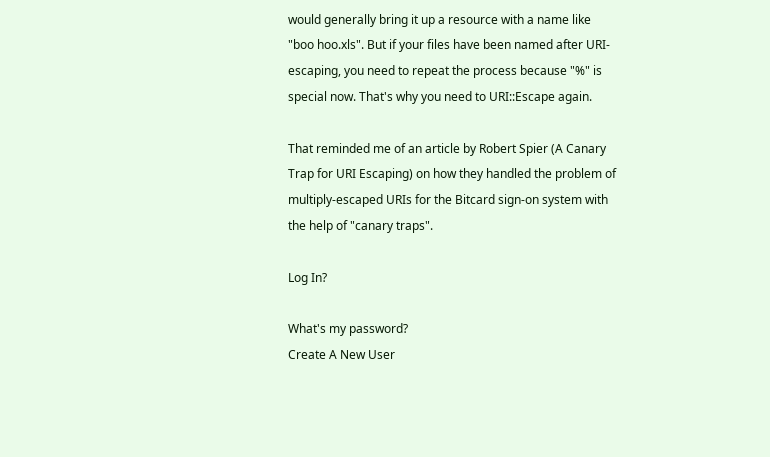would generally bring it up a resource with a name like "boo hoo.xls". But if your files have been named after URI-escaping, you need to repeat the process because "%" is special now. That's why you need to URI::Escape again.

That reminded me of an article by Robert Spier (A Canary Trap for URI Escaping) on how they handled the problem of multiply-escaped URIs for the Bitcard sign-on system with the help of "canary traps".

Log In?

What's my password?
Create A New User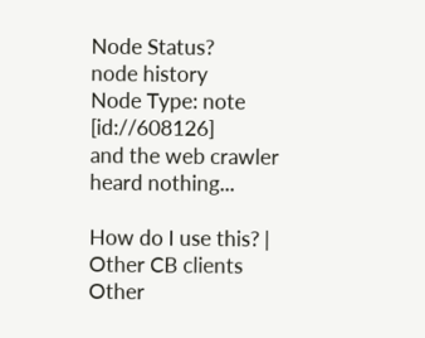Node Status?
node history
Node Type: note [id://608126]
and the web crawler heard nothing...

How do I use this? | Other CB clients
Other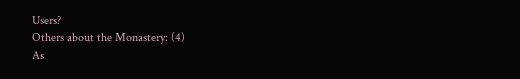Users?
Others about the Monastery: (4)
As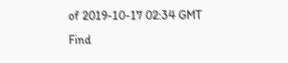of 2019-10-17 02:34 GMT
Find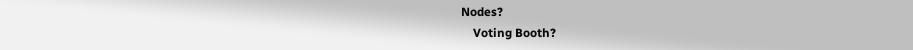Nodes?
    Voting Booth?